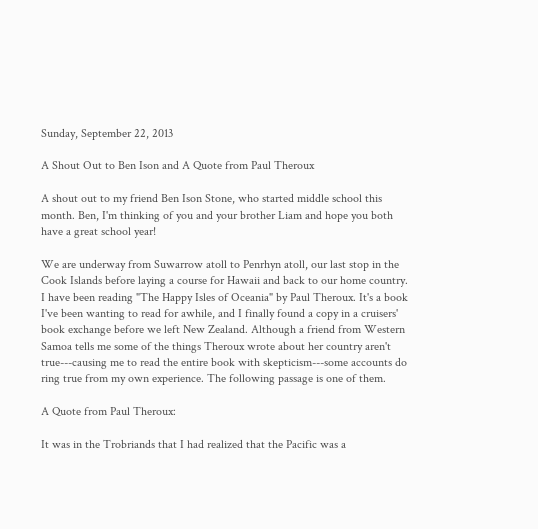Sunday, September 22, 2013

A Shout Out to Ben Ison and A Quote from Paul Theroux

A shout out to my friend Ben Ison Stone, who started middle school this month. Ben, I'm thinking of you and your brother Liam and hope you both have a great school year!

We are underway from Suwarrow atoll to Penrhyn atoll, our last stop in the Cook Islands before laying a course for Hawaii and back to our home country. I have been reading "The Happy Isles of Oceania" by Paul Theroux. It's a book I've been wanting to read for awhile, and I finally found a copy in a cruisers' book exchange before we left New Zealand. Although a friend from Western Samoa tells me some of the things Theroux wrote about her country aren't true---causing me to read the entire book with skepticism---some accounts do ring true from my own experience. The following passage is one of them.

A Quote from Paul Theroux:

It was in the Trobriands that I had realized that the Pacific was a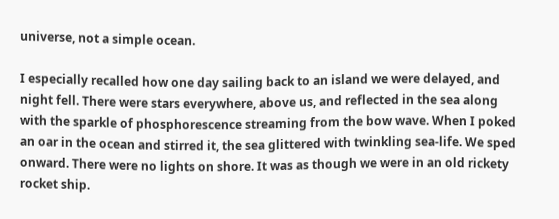universe, not a simple ocean.

I especially recalled how one day sailing back to an island we were delayed, and night fell. There were stars everywhere, above us, and reflected in the sea along with the sparkle of phosphorescence streaming from the bow wave. When I poked an oar in the ocean and stirred it, the sea glittered with twinkling sea-life. We sped onward. There were no lights on shore. It was as though we were in an old rickety rocket ship.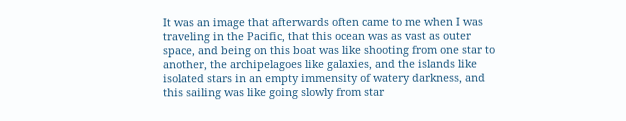It was an image that afterwards often came to me when I was traveling in the Pacific, that this ocean was as vast as outer space, and being on this boat was like shooting from one star to another, the archipelagoes like galaxies, and the islands like isolated stars in an empty immensity of watery darkness, and this sailing was like going slowly from star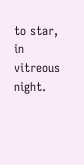to star, in vitreous night.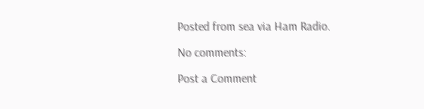Posted from sea via Ham Radio.

No comments:

Post a Comment